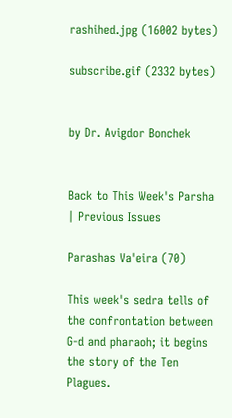rashihed.jpg (16002 bytes)

subscribe.gif (2332 bytes)


by Dr. Avigdor Bonchek


Back to This Week's Parsha | Previous Issues

Parashas Va'eira (70)

This week's sedra tells of the confrontation between G-d and pharaoh; it begins the story of the Ten Plagues.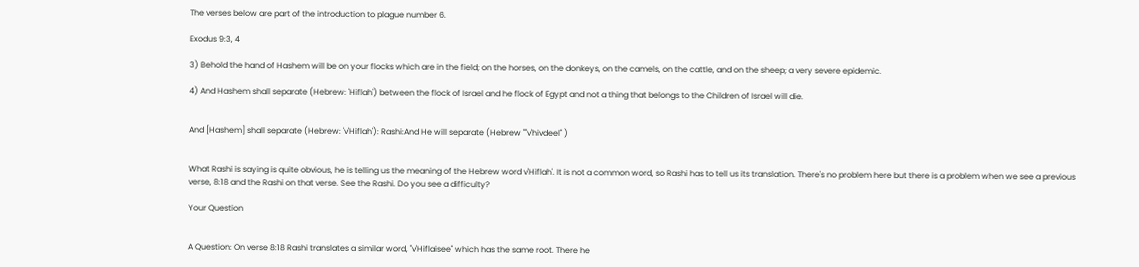The verses below are part of the introduction to plague number 6.

Exodus 9:3, 4

3) Behold the hand of Hashem will be on your flocks which are in the field; on the horses, on the donkeys, on the camels, on the cattle, and on the sheep; a very severe epidemic.

4) And Hashem shall separate (Hebrew: 'Hiflah') between the flock of Israel and he flock of Egypt and not a thing that belongs to the Children of Israel will die.


And [Hashem] shall separate (Hebrew: 'v'Hiflah'): Rashi:And He will separate (Hebrew ""v'hivdeel" )


What Rashi is saying is quite obvious, he is telling us the meaning of the Hebrew word v'Hiflah'. It is not a common word, so Rashi has to tell us its translation. There's no problem here but there is a problem when we see a previous verse, 8:18 and the Rashi on that verse. See the Rashi. Do you see a difficulty?

Your Question


A Question: On verse 8:18 Rashi translates a similar word, "v'Hiflaisee" which has the same root. There he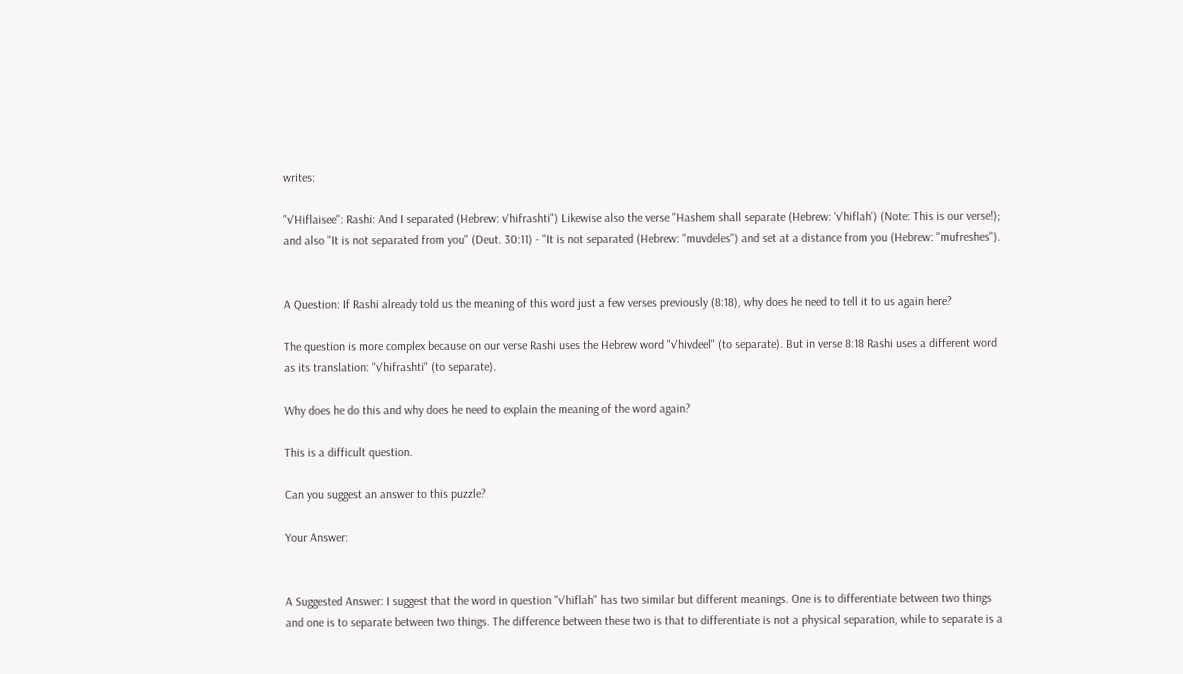writes:

"v'Hiflaisee": Rashi: And I separated (Hebrew: v'hifrashti") Likewise also the verse "Hashem shall separate (Hebrew: 'v'hiflah') (Note: This is our verse!); and also "It is not separated from you" (Deut. 30:11) - "It is not separated (Hebrew: "muvdeles") and set at a distance from you (Hebrew: "mufreshes").


A Question: If Rashi already told us the meaning of this word just a few verses previously (8:18), why does he need to tell it to us again here?

The question is more complex because on our verse Rashi uses the Hebrew word "v'hivdeel" (to separate). But in verse 8:18 Rashi uses a different word as its translation: "v'hifrashti" (to separate).

Why does he do this and why does he need to explain the meaning of the word again?

This is a difficult question.

Can you suggest an answer to this puzzle?

Your Answer:


A Suggested Answer: I suggest that the word in question "v'hiflah" has two similar but different meanings. One is to differentiate between two things and one is to separate between two things. The difference between these two is that to differentiate is not a physical separation, while to separate is a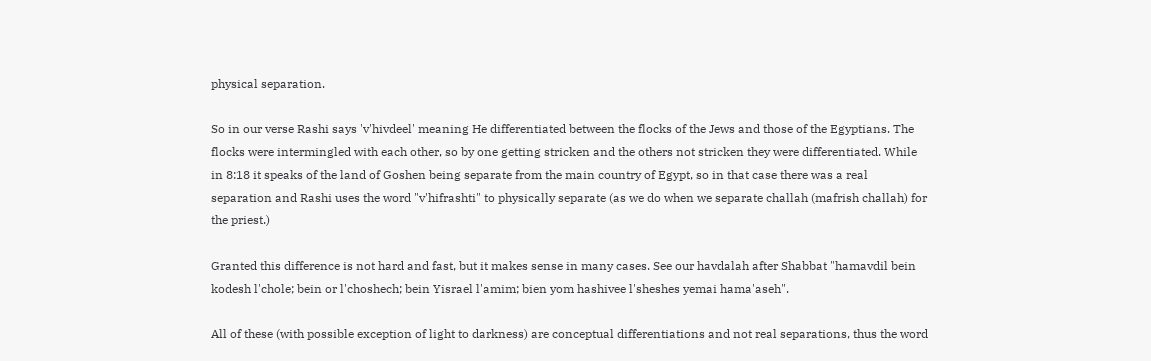physical separation.

So in our verse Rashi says 'v'hivdeel' meaning He differentiated between the flocks of the Jews and those of the Egyptians. The flocks were intermingled with each other, so by one getting stricken and the others not stricken they were differentiated. While in 8:18 it speaks of the land of Goshen being separate from the main country of Egypt, so in that case there was a real separation and Rashi uses the word "v'hifrashti" to physically separate (as we do when we separate challah (mafrish challah) for the priest.)

Granted this difference is not hard and fast, but it makes sense in many cases. See our havdalah after Shabbat "hamavdil bein kodesh l'chole; bein or l'choshech; bein Yisrael l'amim; bien yom hashivee l'sheshes yemai hama'aseh".

All of these (with possible exception of light to darkness) are conceptual differentiations and not real separations, thus the word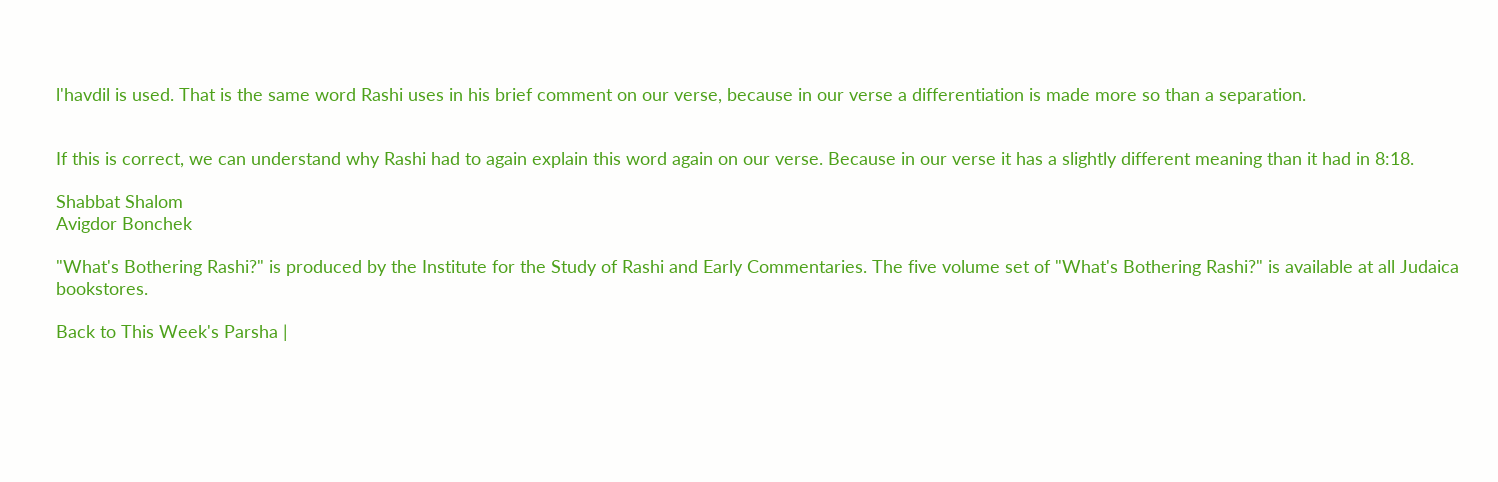l'havdil is used. That is the same word Rashi uses in his brief comment on our verse, because in our verse a differentiation is made more so than a separation.


If this is correct, we can understand why Rashi had to again explain this word again on our verse. Because in our verse it has a slightly different meaning than it had in 8:18.

Shabbat Shalom
Avigdor Bonchek

"What's Bothering Rashi?" is produced by the Institute for the Study of Rashi and Early Commentaries. The five volume set of "What's Bothering Rashi?" is available at all Judaica bookstores.

Back to This Week's Parsha |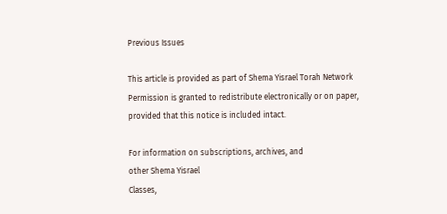Previous Issues

This article is provided as part of Shema Yisrael Torah Network
Permission is granted to redistribute electronically or on paper,
provided that this notice is included intact.

For information on subscriptions, archives, and
other Shema Yisrael
Classes,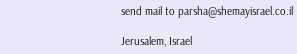send mail to parsha@shemayisrael.co.il

Jerusalem, Israel